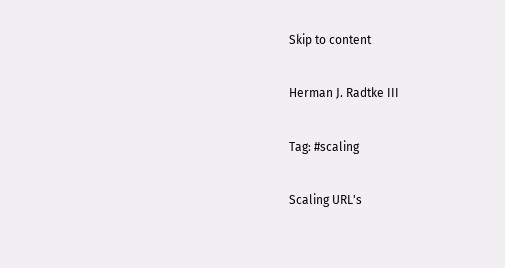Skip to content

Herman J. Radtke III

Tag: #scaling

Scaling URL's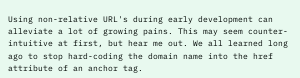Using non-relative URL's during early development can alleviate a lot of growing pains. This may seem counter-intuitive at first, but hear me out. We all learned long ago to stop hard-coding the domain name into the href attribute of an anchor tag.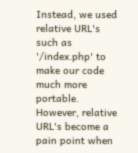Instead, we used relative URL's such as '/index.php' to make our code much more portable. However, relative URL's become a pain point when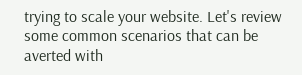trying to scale your website. Let's review some common scenarios that can be averted with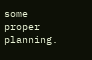some proper planning.